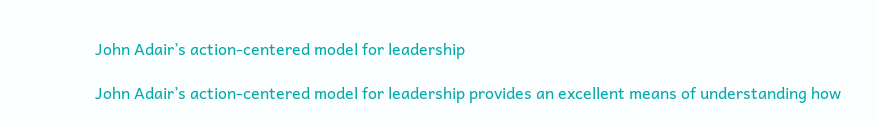John Adair’s action-centered model for leadership

John Adair’s action-centered model for leadership provides an excellent means of understanding how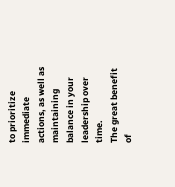to prioritize immediate actions, as well as maintaining balance in your leadership over time.
The great benefit of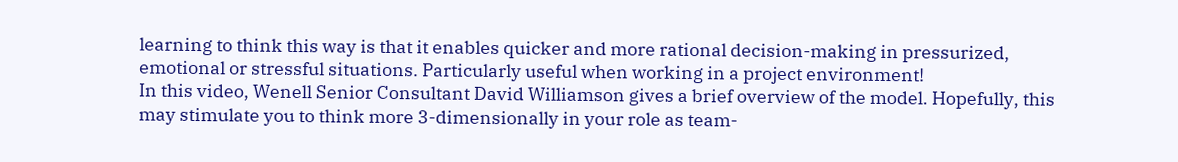learning to think this way is that it enables quicker and more rational decision-making in pressurized, emotional or stressful situations. Particularly useful when working in a project environment!
In this video, Wenell Senior Consultant David Williamson gives a brief overview of the model. Hopefully, this may stimulate you to think more 3-dimensionally in your role as team-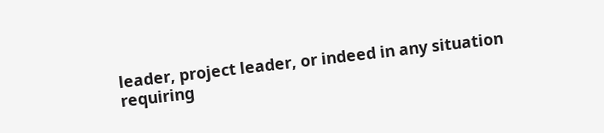leader, project leader, or indeed in any situation requiring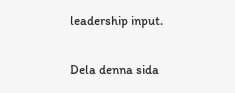leadership input.

Dela denna sida